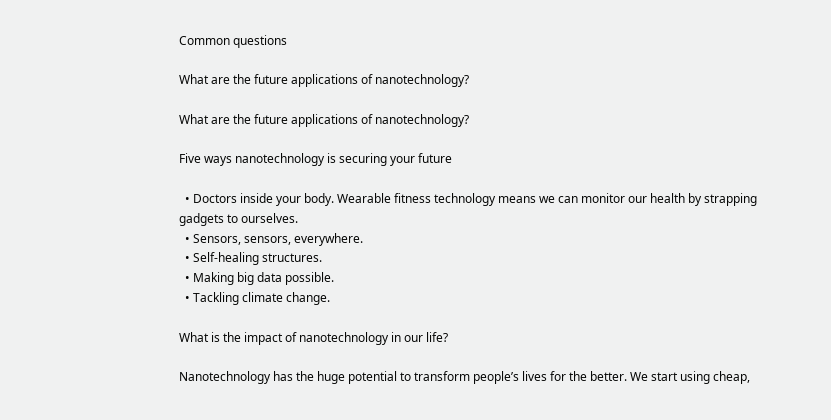Common questions

What are the future applications of nanotechnology?

What are the future applications of nanotechnology?

Five ways nanotechnology is securing your future

  • Doctors inside your body. Wearable fitness technology means we can monitor our health by strapping gadgets to ourselves.
  • Sensors, sensors, everywhere.
  • Self-healing structures.
  • Making big data possible.
  • Tackling climate change.

What is the impact of nanotechnology in our life?

Nanotechnology has the huge potential to transform people’s lives for the better. We start using cheap,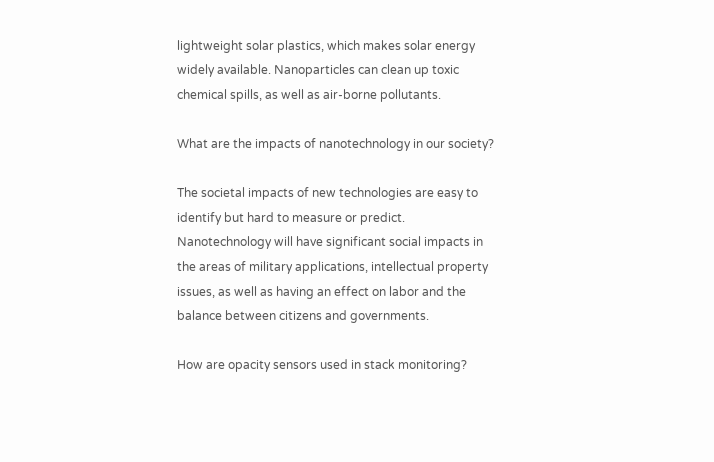lightweight solar plastics, which makes solar energy widely available. Nanoparticles can clean up toxic chemical spills, as well as air-borne pollutants.

What are the impacts of nanotechnology in our society?

The societal impacts of new technologies are easy to identify but hard to measure or predict. Nanotechnology will have significant social impacts in the areas of military applications, intellectual property issues, as well as having an effect on labor and the balance between citizens and governments.

How are opacity sensors used in stack monitoring?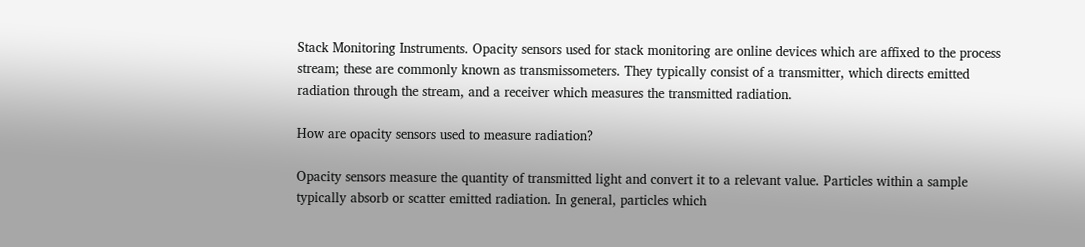Stack Monitoring Instruments. Opacity sensors used for stack monitoring are online devices which are affixed to the process stream; these are commonly known as transmissometers. They typically consist of a transmitter, which directs emitted radiation through the stream, and a receiver which measures the transmitted radiation.

How are opacity sensors used to measure radiation?

Opacity sensors measure the quantity of transmitted light and convert it to a relevant value. Particles within a sample typically absorb or scatter emitted radiation. In general, particles which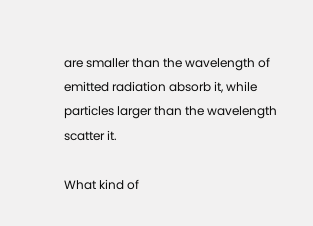are smaller than the wavelength of emitted radiation absorb it, while particles larger than the wavelength scatter it.

What kind of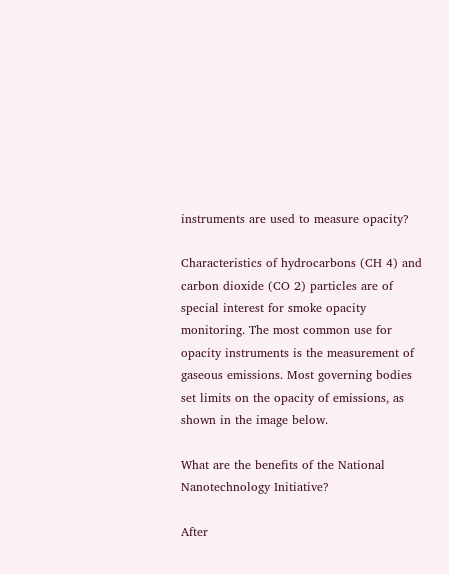instruments are used to measure opacity?

Characteristics of hydrocarbons (CH 4) and carbon dioxide (CO 2) particles are of special interest for smoke opacity monitoring. The most common use for opacity instruments is the measurement of gaseous emissions. Most governing bodies set limits on the opacity of emissions, as shown in the image below.

What are the benefits of the National Nanotechnology Initiative?

After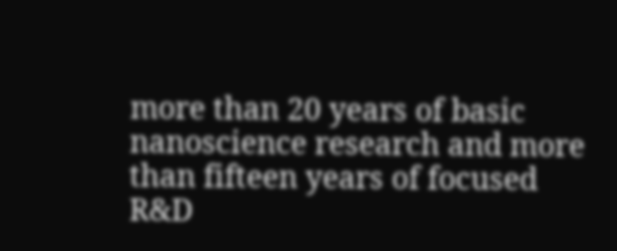more than 20 years of basic nanoscience research and more than fifteen years of focused R&D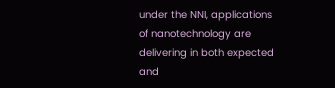under the NNI, applications of nanotechnology are delivering in both expected and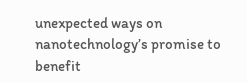unexpected ways on nanotechnology’s promise to benefit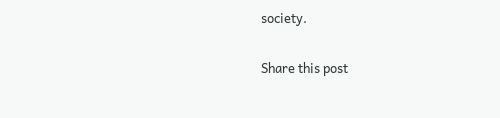society.

Share this post